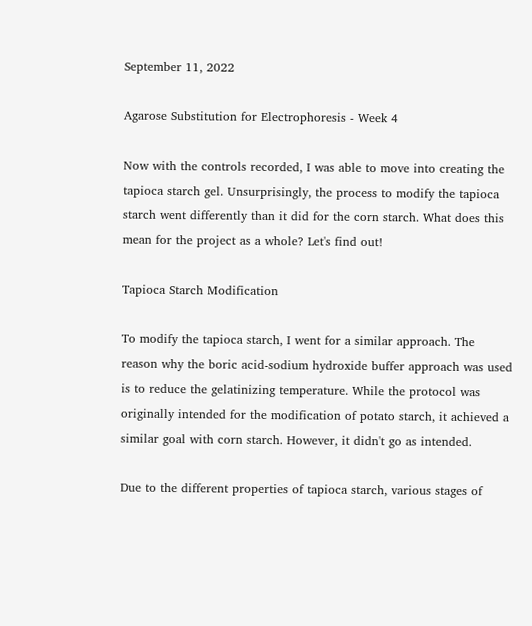September 11, 2022

Agarose Substitution for Electrophoresis - Week 4

Now with the controls recorded, I was able to move into creating the tapioca starch gel. Unsurprisingly, the process to modify the tapioca starch went differently than it did for the corn starch. What does this mean for the project as a whole? Let's find out!

Tapioca Starch Modification

To modify the tapioca starch, I went for a similar approach. The reason why the boric acid-sodium hydroxide buffer approach was used is to reduce the gelatinizing temperature. While the protocol was originally intended for the modification of potato starch, it achieved a similar goal with corn starch. However, it didn't go as intended.

Due to the different properties of tapioca starch, various stages of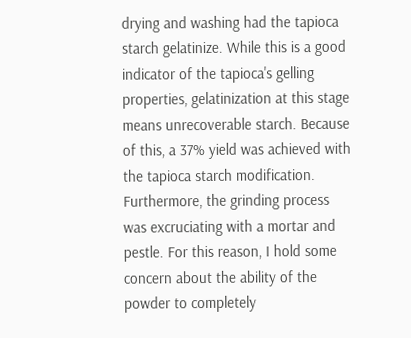drying and washing had the tapioca starch gelatinize. While this is a good indicator of the tapioca's gelling properties, gelatinization at this stage means unrecoverable starch. Because of this, a 37% yield was achieved with the tapioca starch modification. Furthermore, the grinding process was excruciating with a mortar and pestle. For this reason, I hold some concern about the ability of the powder to completely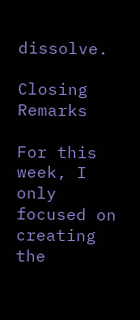dissolve.

Closing Remarks

For this week, I only focused on creating the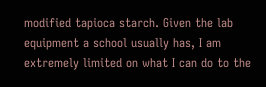modified tapioca starch. Given the lab equipment a school usually has, I am extremely limited on what I can do to the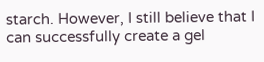starch. However, I still believe that I can successfully create a gel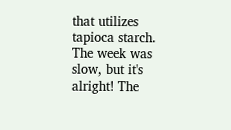that utilizes tapioca starch. The week was slow, but it's alright! The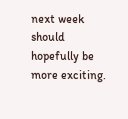next week should hopefully be more exciting.